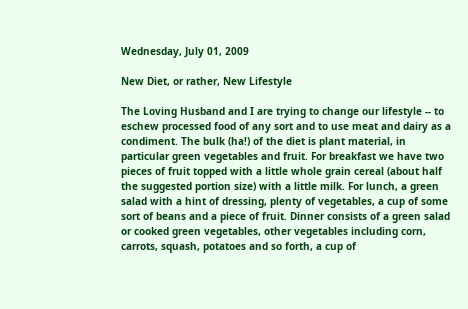Wednesday, July 01, 2009

New Diet, or rather, New Lifestyle

The Loving Husband and I are trying to change our lifestyle -- to eschew processed food of any sort and to use meat and dairy as a condiment. The bulk (ha!) of the diet is plant material, in particular green vegetables and fruit. For breakfast we have two pieces of fruit topped with a little whole grain cereal (about half the suggested portion size) with a little milk. For lunch, a green salad with a hint of dressing, plenty of vegetables, a cup of some sort of beans and a piece of fruit. Dinner consists of a green salad or cooked green vegetables, other vegetables including corn, carrots, squash, potatoes and so forth, a cup of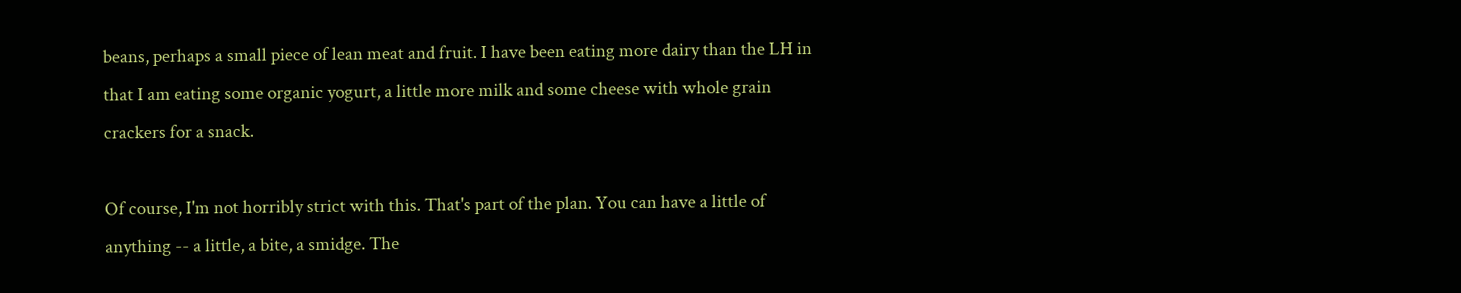beans, perhaps a small piece of lean meat and fruit. I have been eating more dairy than the LH in that I am eating some organic yogurt, a little more milk and some cheese with whole grain crackers for a snack.

Of course, I'm not horribly strict with this. That's part of the plan. You can have a little of anything -- a little, a bite, a smidge. The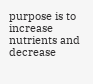purpose is to increase nutrients and decrease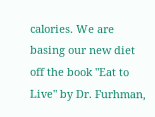calories. We are basing our new diet off the book "Eat to Live" by Dr. Furhman,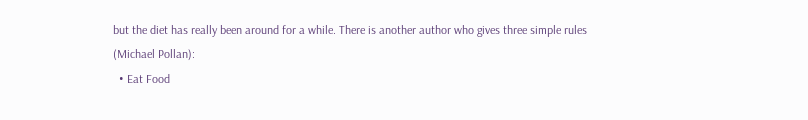but the diet has really been around for a while. There is another author who gives three simple rules (Michael Pollan):
  • Eat Food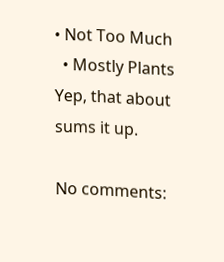• Not Too Much
  • Mostly Plants
Yep, that about sums it up.

No comments: